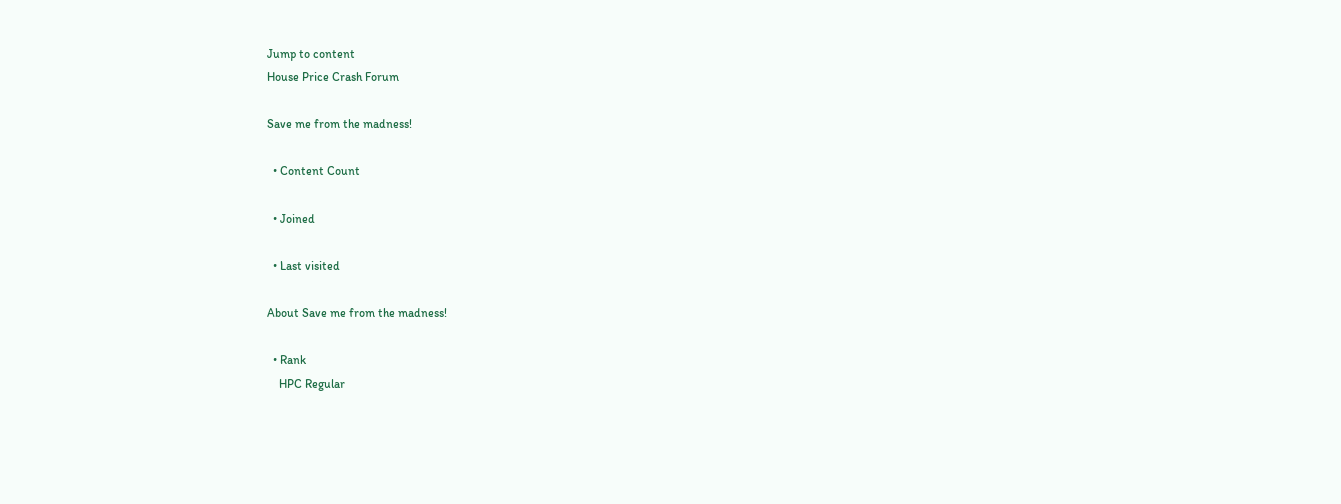Jump to content
House Price Crash Forum

Save me from the madness!

  • Content Count

  • Joined

  • Last visited

About Save me from the madness!

  • Rank
    HPC Regular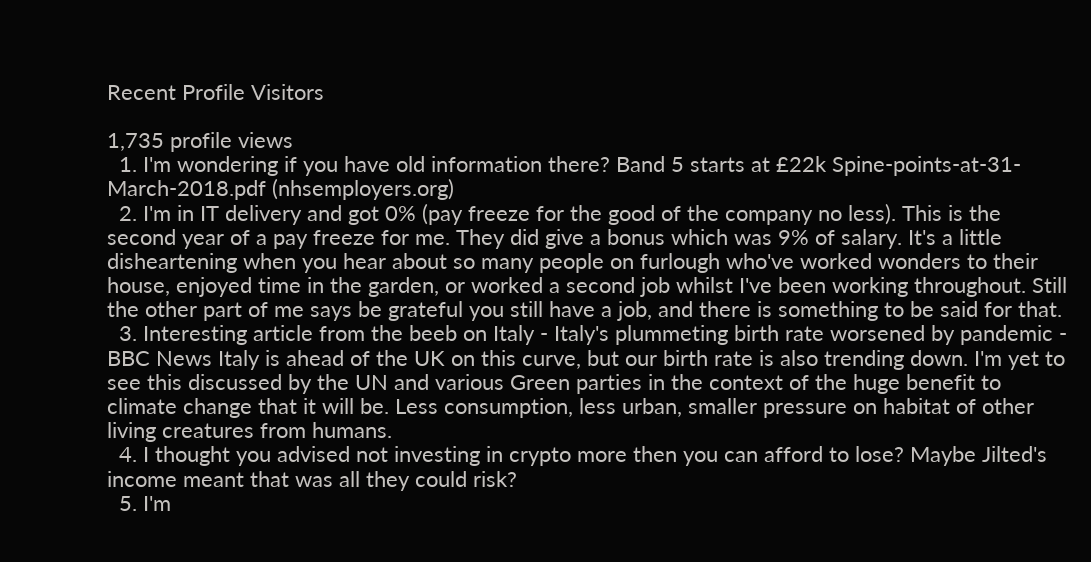Recent Profile Visitors

1,735 profile views
  1. I'm wondering if you have old information there? Band 5 starts at £22k Spine-points-at-31-March-2018.pdf (nhsemployers.org)
  2. I'm in IT delivery and got 0% (pay freeze for the good of the company no less). This is the second year of a pay freeze for me. They did give a bonus which was 9% of salary. It's a little disheartening when you hear about so many people on furlough who've worked wonders to their house, enjoyed time in the garden, or worked a second job whilst I've been working throughout. Still the other part of me says be grateful you still have a job, and there is something to be said for that.
  3. Interesting article from the beeb on Italy - Italy's plummeting birth rate worsened by pandemic - BBC News Italy is ahead of the UK on this curve, but our birth rate is also trending down. I'm yet to see this discussed by the UN and various Green parties in the context of the huge benefit to climate change that it will be. Less consumption, less urban, smaller pressure on habitat of other living creatures from humans.
  4. I thought you advised not investing in crypto more then you can afford to lose? Maybe Jilted's income meant that was all they could risk?
  5. I'm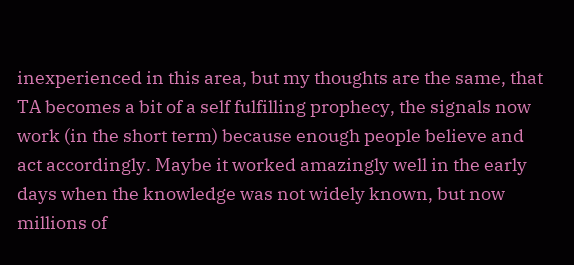inexperienced in this area, but my thoughts are the same, that TA becomes a bit of a self fulfilling prophecy, the signals now work (in the short term) because enough people believe and act accordingly. Maybe it worked amazingly well in the early days when the knowledge was not widely known, but now millions of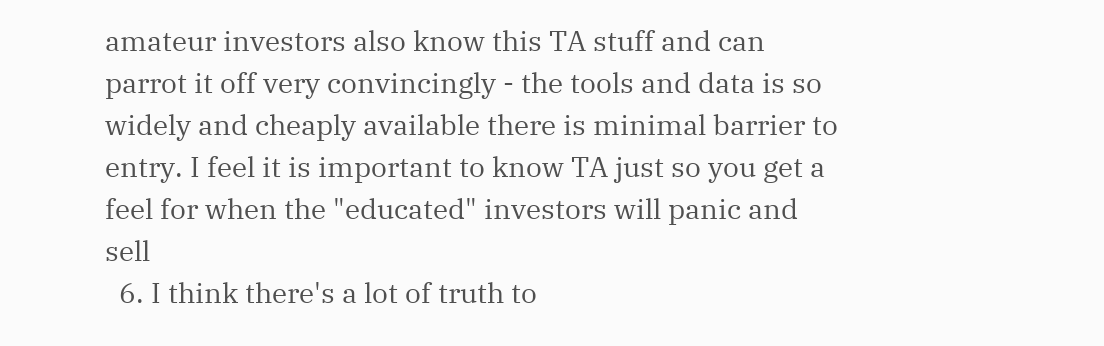amateur investors also know this TA stuff and can parrot it off very convincingly - the tools and data is so widely and cheaply available there is minimal barrier to entry. I feel it is important to know TA just so you get a feel for when the "educated" investors will panic and sell
  6. I think there's a lot of truth to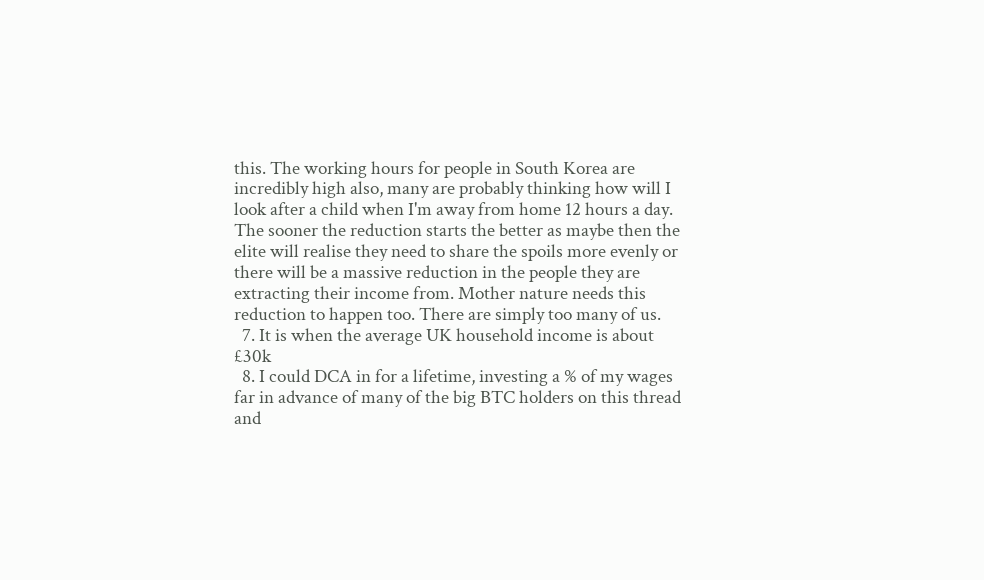this. The working hours for people in South Korea are incredibly high also, many are probably thinking how will I look after a child when I'm away from home 12 hours a day. The sooner the reduction starts the better as maybe then the elite will realise they need to share the spoils more evenly or there will be a massive reduction in the people they are extracting their income from. Mother nature needs this reduction to happen too. There are simply too many of us.
  7. It is when the average UK household income is about £30k
  8. I could DCA in for a lifetime, investing a % of my wages far in advance of many of the big BTC holders on this thread and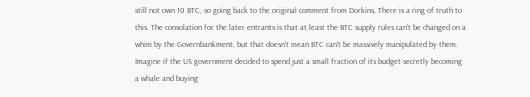still not own 10 BTC, so going back to the original comment from Dorkins, There is a ring of truth to this. The consolation for the later entrants is that at least the BTC supply rules can't be changed on a whim by the Governbankment, but that doesn't mean BTC can't be massively manipulated by them. Imagine if the US government decided to spend just a small fraction of its budget secretly becoming a whale and buying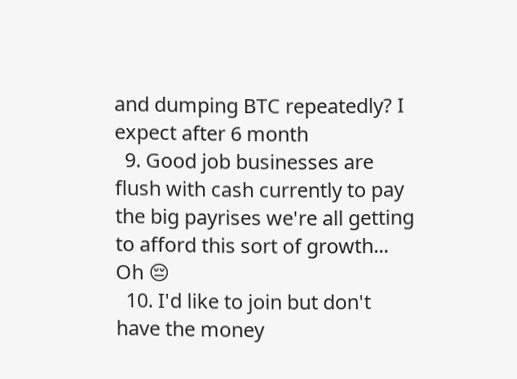and dumping BTC repeatedly? I expect after 6 month
  9. Good job businesses are flush with cash currently to pay the big payrises we're all getting to afford this sort of growth... Oh 😔
  10. I'd like to join but don't have the money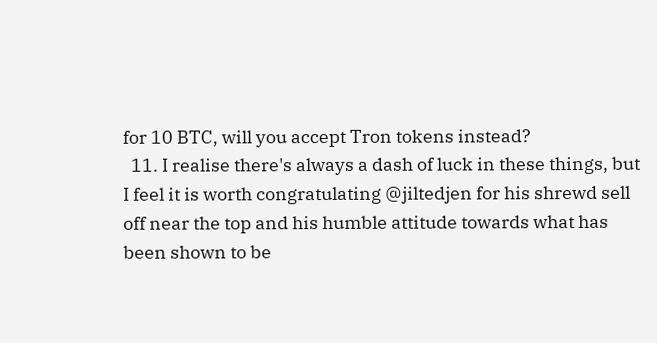for 10 BTC, will you accept Tron tokens instead?
  11. I realise there's always a dash of luck in these things, but I feel it is worth congratulating @jiltedjen for his shrewd sell off near the top and his humble attitude towards what has been shown to be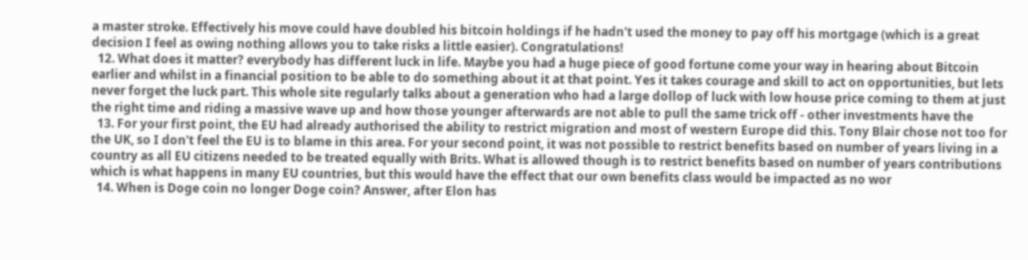a master stroke. Effectively his move could have doubled his bitcoin holdings if he hadn't used the money to pay off his mortgage (which is a great decision I feel as owing nothing allows you to take risks a little easier). Congratulations!
  12. What does it matter? everybody has different luck in life. Maybe you had a huge piece of good fortune come your way in hearing about Bitcoin earlier and whilst in a financial position to be able to do something about it at that point. Yes it takes courage and skill to act on opportunities, but lets never forget the luck part. This whole site regularly talks about a generation who had a large dollop of luck with low house price coming to them at just the right time and riding a massive wave up and how those younger afterwards are not able to pull the same trick off - other investments have the
  13. For your first point, the EU had already authorised the ability to restrict migration and most of western Europe did this. Tony Blair chose not too for the UK, so I don't feel the EU is to blame in this area. For your second point, it was not possible to restrict benefits based on number of years living in a country as all EU citizens needed to be treated equally with Brits. What is allowed though is to restrict benefits based on number of years contributions which is what happens in many EU countries, but this would have the effect that our own benefits class would be impacted as no wor
  14. When is Doge coin no longer Doge coin? Answer, after Elon has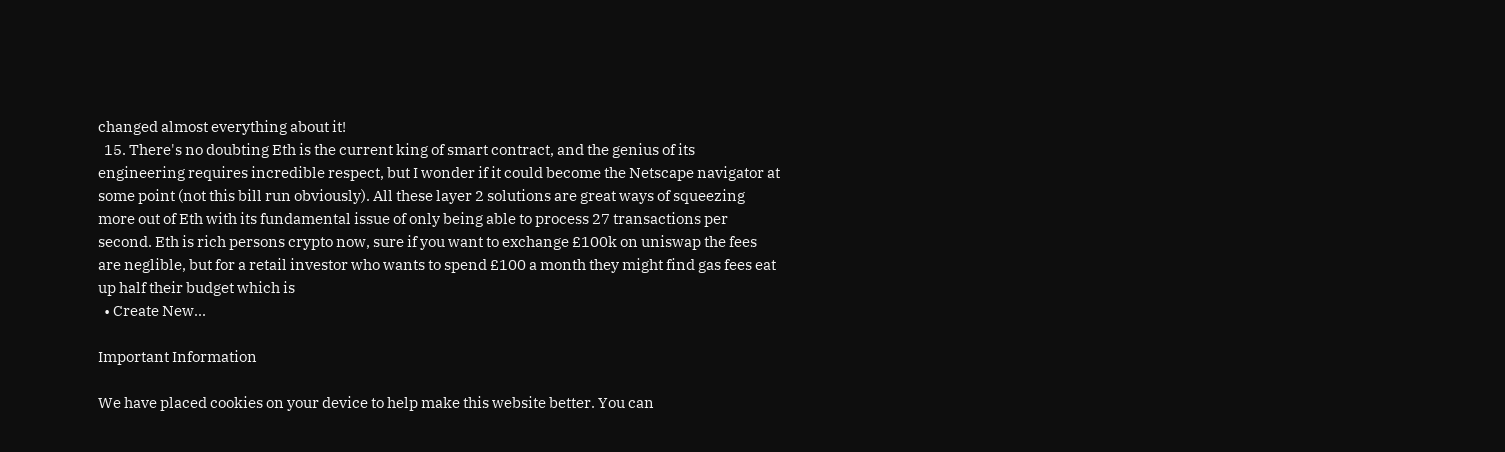changed almost everything about it!
  15. There's no doubting Eth is the current king of smart contract, and the genius of its engineering requires incredible respect, but I wonder if it could become the Netscape navigator at some point (not this bill run obviously). All these layer 2 solutions are great ways of squeezing more out of Eth with its fundamental issue of only being able to process 27 transactions per second. Eth is rich persons crypto now, sure if you want to exchange £100k on uniswap the fees are neglible, but for a retail investor who wants to spend £100 a month they might find gas fees eat up half their budget which is
  • Create New...

Important Information

We have placed cookies on your device to help make this website better. You can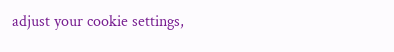adjust your cookie settings,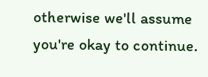otherwise we'll assume you're okay to continue.